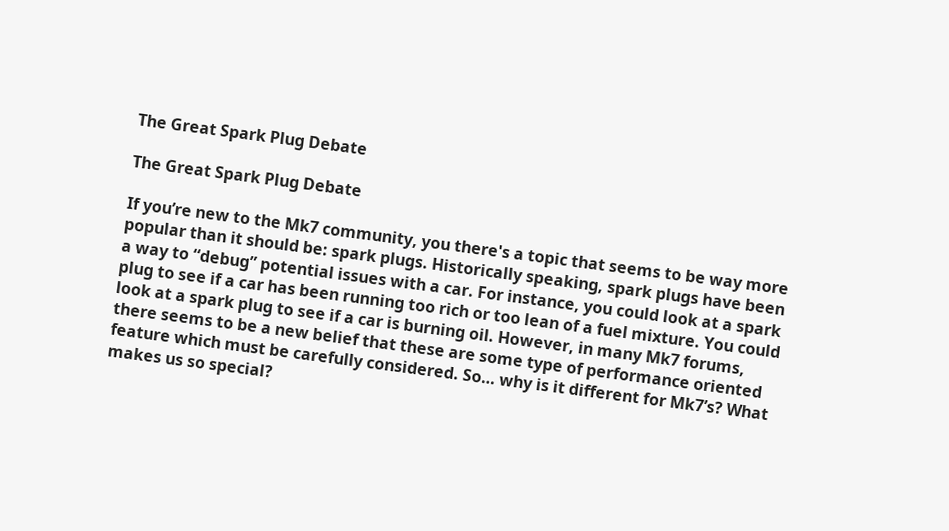The Great Spark Plug Debate

The Great Spark Plug Debate

If you’re new to the Mk7 community, you there's a topic that seems to be way more popular than it should be: spark plugs. Historically speaking, spark plugs have been a way to “debug” potential issues with a car. For instance, you could look at a spark plug to see if a car has been running too rich or too lean of a fuel mixture. You could look at a spark plug to see if a car is burning oil. However, in many Mk7 forums, there seems to be a new belief that these are some type of performance oriented feature which must be carefully considered. So… why is it different for Mk7’s? What makes us so special?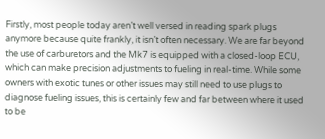Firstly, most people today aren’t well versed in reading spark plugs anymore because quite frankly, it isn’t often necessary. We are far beyond the use of carburetors and the Mk7 is equipped with a closed-loop ECU, which can make precision adjustments to fueling in real-time. While some owners with exotic tunes or other issues may still need to use plugs to diagnose fueling issues, this is certainly few and far between where it used to be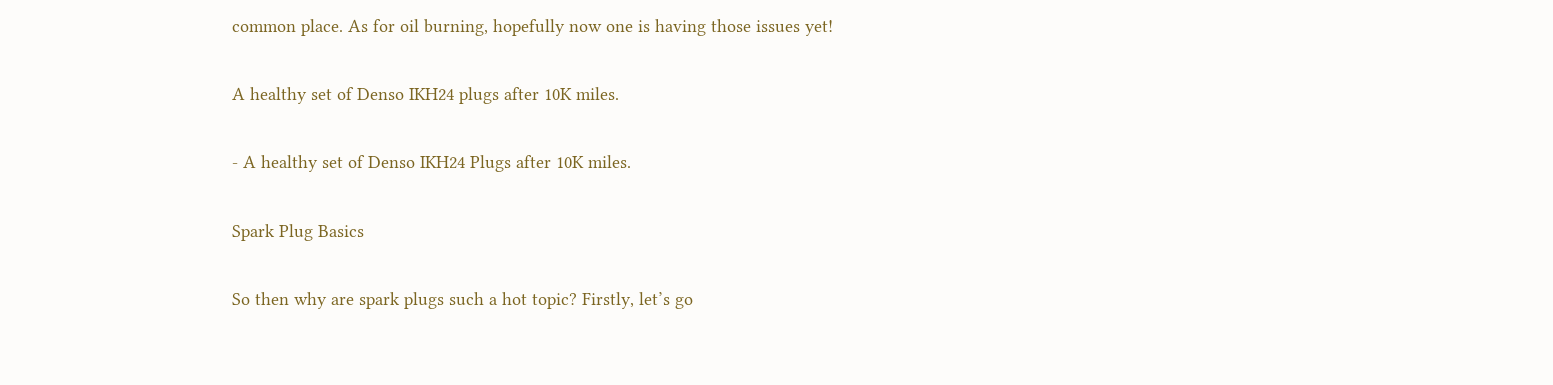common place. As for oil burning, hopefully now one is having those issues yet!

A healthy set of Denso IKH24 plugs after 10K miles.

- A healthy set of Denso IKH24 Plugs after 10K miles.

Spark Plug Basics

So then why are spark plugs such a hot topic? Firstly, let’s go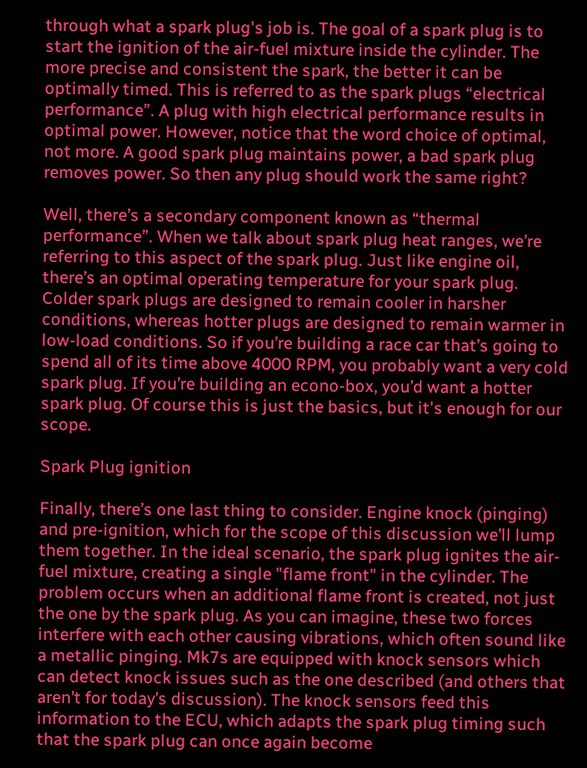through what a spark plug's job is. The goal of a spark plug is to start the ignition of the air-fuel mixture inside the cylinder. The more precise and consistent the spark, the better it can be optimally timed. This is referred to as the spark plugs “electrical performance”. A plug with high electrical performance results in optimal power. However, notice that the word choice of optimal, not more. A good spark plug maintains power, a bad spark plug removes power. So then any plug should work the same right?

Well, there’s a secondary component known as “thermal performance”. When we talk about spark plug heat ranges, we’re referring to this aspect of the spark plug. Just like engine oil, there’s an optimal operating temperature for your spark plug. Colder spark plugs are designed to remain cooler in harsher conditions, whereas hotter plugs are designed to remain warmer in low-load conditions. So if you’re building a race car that’s going to spend all of its time above 4000 RPM, you probably want a very cold spark plug. If you’re building an econo-box, you’d want a hotter spark plug. Of course this is just the basics, but it's enough for our scope.

Spark Plug ignition

Finally, there’s one last thing to consider. Engine knock (pinging) and pre-ignition, which for the scope of this discussion we’ll lump them together. In the ideal scenario, the spark plug ignites the air-fuel mixture, creating a single "flame front" in the cylinder. The problem occurs when an additional flame front is created, not just the one by the spark plug. As you can imagine, these two forces interfere with each other causing vibrations, which often sound like a metallic pinging. Mk7s are equipped with knock sensors which can detect knock issues such as the one described (and others that aren’t for today’s discussion). The knock sensors feed this information to the ECU, which adapts the spark plug timing such that the spark plug can once again become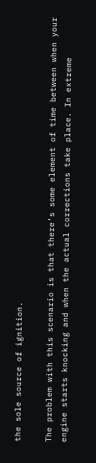the sole source of ignition.

The problem with this scenario is that there’s some element of time between when your engine starts knocking and when the actual corrections take place. In extreme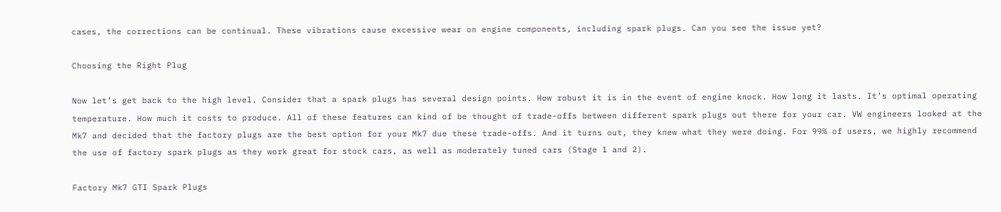cases, the corrections can be continual. These vibrations cause excessive wear on engine components, including spark plugs. Can you see the issue yet?

Choosing the Right Plug

Now let’s get back to the high level. Consider that a spark plugs has several design points. How robust it is in the event of engine knock. How long it lasts. It’s optimal operating temperature. How much it costs to produce. All of these features can kind of be thought of trade-offs between different spark plugs out there for your car. VW engineers looked at the Mk7 and decided that the factory plugs are the best option for your Mk7 due these trade-offs. And it turns out, they knew what they were doing. For 99% of users, we highly recommend the use of factory spark plugs as they work great for stock cars, as well as moderately tuned cars (Stage 1 and 2).

Factory Mk7 GTI Spark Plugs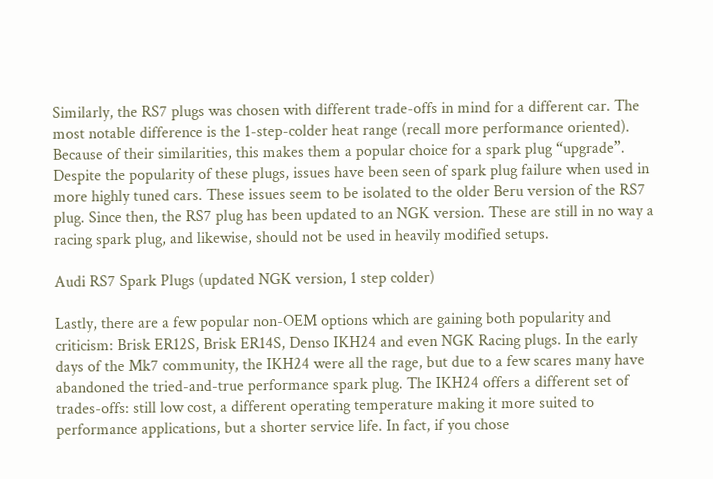Similarly, the RS7 plugs was chosen with different trade-offs in mind for a different car. The most notable difference is the 1-step-colder heat range (recall more performance oriented). Because of their similarities, this makes them a popular choice for a spark plug “upgrade”. Despite the popularity of these plugs, issues have been seen of spark plug failure when used in more highly tuned cars. These issues seem to be isolated to the older Beru version of the RS7 plug. Since then, the RS7 plug has been updated to an NGK version. These are still in no way a racing spark plug, and likewise, should not be used in heavily modified setups.

Audi RS7 Spark Plugs (updated NGK version, 1 step colder)

Lastly, there are a few popular non-OEM options which are gaining both popularity and criticism: Brisk ER12S, Brisk ER14S, Denso IKH24 and even NGK Racing plugs. In the early days of the Mk7 community, the IKH24 were all the rage, but due to a few scares many have abandoned the tried-and-true performance spark plug. The IKH24 offers a different set of trades-offs: still low cost, a different operating temperature making it more suited to performance applications, but a shorter service life. In fact, if you chose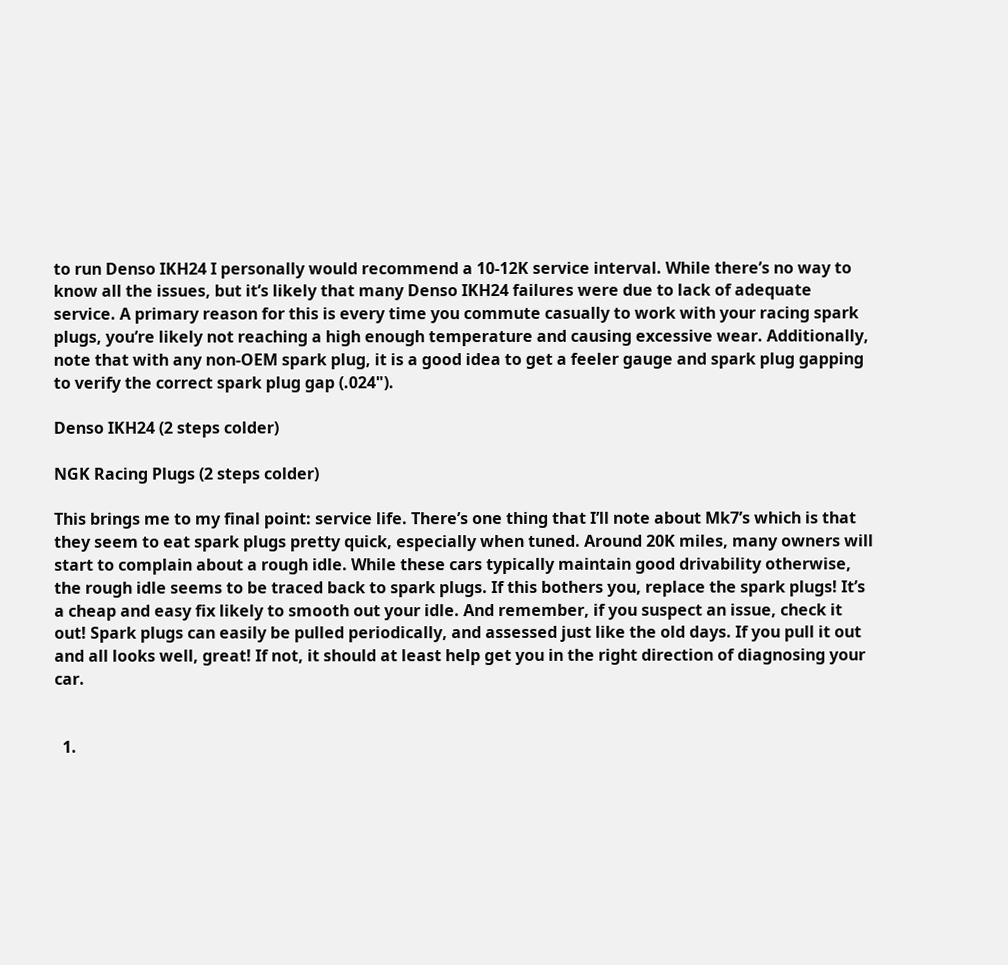to run Denso IKH24 I personally would recommend a 10-12K service interval. While there’s no way to know all the issues, but it’s likely that many Denso IKH24 failures were due to lack of adequate service. A primary reason for this is every time you commute casually to work with your racing spark plugs, you’re likely not reaching a high enough temperature and causing excessive wear. Additionally, note that with any non-OEM spark plug, it is a good idea to get a feeler gauge and spark plug gapping to verify the correct spark plug gap (.024").

Denso IKH24 (2 steps colder)

NGK Racing Plugs (2 steps colder)

This brings me to my final point: service life. There’s one thing that I’ll note about Mk7’s which is that they seem to eat spark plugs pretty quick, especially when tuned. Around 20K miles, many owners will start to complain about a rough idle. While these cars typically maintain good drivability otherwise, the rough idle seems to be traced back to spark plugs. If this bothers you, replace the spark plugs! It’s a cheap and easy fix likely to smooth out your idle. And remember, if you suspect an issue, check it out! Spark plugs can easily be pulled periodically, and assessed just like the old days. If you pull it out and all looks well, great! If not, it should at least help get you in the right direction of diagnosing your car.


  1.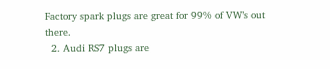Factory spark plugs are great for 99% of VW’s out there.
  2. Audi RS7 plugs are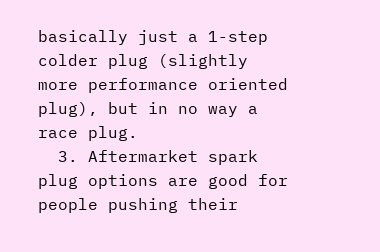basically just a 1-step colder plug (slightly more performance oriented plug), but in no way a race plug.
  3. Aftermarket spark plug options are good for people pushing their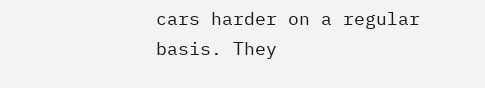cars harder on a regular basis. They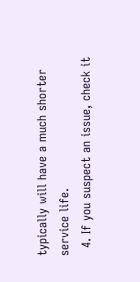typically will have a much shorter service life.
  4. If you suspect an issue, check it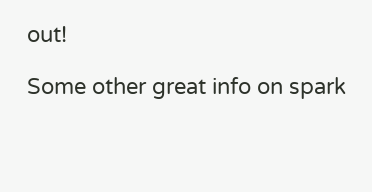out!

Some other great info on spark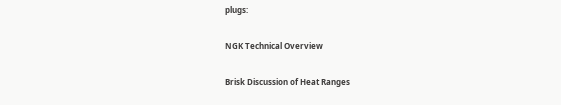plugs:

NGK Technical Overview

Brisk Discussion of Heat Ranges